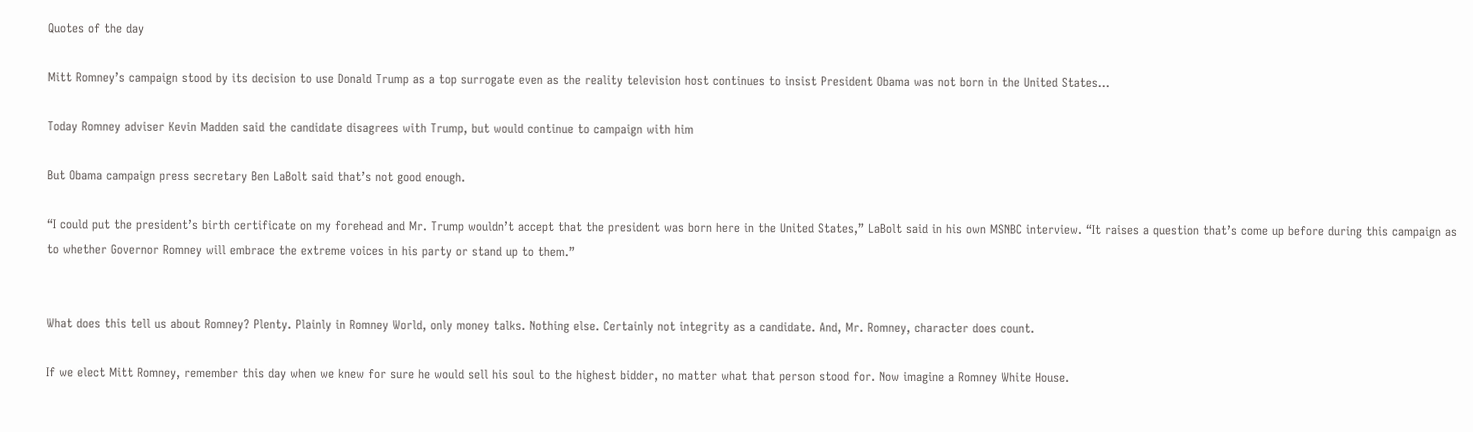Quotes of the day

Mitt Romney’s campaign stood by its decision to use Donald Trump as a top surrogate even as the reality television host continues to insist President Obama was not born in the United States…

Today Romney adviser Kevin Madden said the candidate disagrees with Trump, but would continue to campaign with him

But Obama campaign press secretary Ben LaBolt said that’s not good enough.

“I could put the president’s birth certificate on my forehead and Mr. Trump wouldn’t accept that the president was born here in the United States,” LaBolt said in his own MSNBC interview. “It raises a question that’s come up before during this campaign as to whether Governor Romney will embrace the extreme voices in his party or stand up to them.”


What does this tell us about Romney? Plenty. Plainly in Romney World, only money talks. Nothing else. Certainly not integrity as a candidate. And, Mr. Romney, character does count.

If we elect Mitt Romney, remember this day when we knew for sure he would sell his soul to the highest bidder, no matter what that person stood for. Now imagine a Romney White House.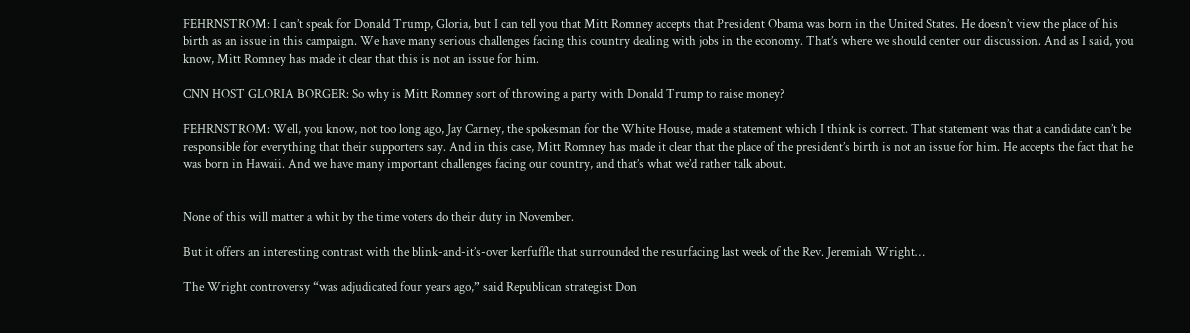FEHRNSTROM: I can’t speak for Donald Trump, Gloria, but I can tell you that Mitt Romney accepts that President Obama was born in the United States. He doesn’t view the place of his birth as an issue in this campaign. We have many serious challenges facing this country dealing with jobs in the economy. That’s where we should center our discussion. And as I said, you know, Mitt Romney has made it clear that this is not an issue for him.

CNN HOST GLORIA BORGER: So why is Mitt Romney sort of throwing a party with Donald Trump to raise money?

FEHRNSTROM: Well, you know, not too long ago, Jay Carney, the spokesman for the White House, made a statement which I think is correct. That statement was that a candidate can’t be responsible for everything that their supporters say. And in this case, Mitt Romney has made it clear that the place of the president’s birth is not an issue for him. He accepts the fact that he was born in Hawaii. And we have many important challenges facing our country, and that’s what we’d rather talk about.


None of this will matter a whit by the time voters do their duty in November.

But it offers an interesting contrast with the blink-and-it’s-over kerfuffle that surrounded the resurfacing last week of the Rev. Jeremiah Wright…

The Wright controversy “was adjudicated four years ago,” said Republican strategist Don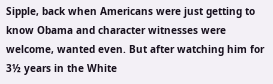Sipple, back when Americans were just getting to know Obama and character witnesses were welcome, wanted even. But after watching him for 3½ years in the White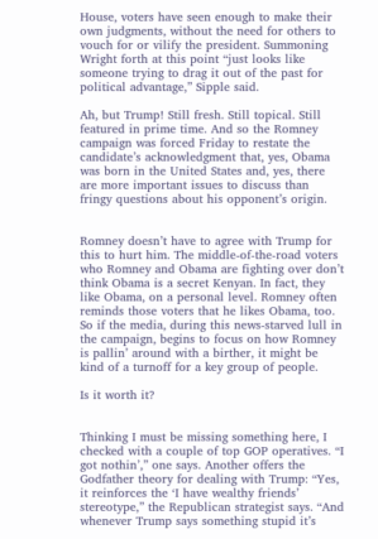House, voters have seen enough to make their own judgments, without the need for others to vouch for or vilify the president. Summoning Wright forth at this point “just looks like someone trying to drag it out of the past for political advantage,” Sipple said.

Ah, but Trump! Still fresh. Still topical. Still featured in prime time. And so the Romney campaign was forced Friday to restate the candidate’s acknowledgment that, yes, Obama was born in the United States and, yes, there are more important issues to discuss than fringy questions about his opponent’s origin.


Romney doesn’t have to agree with Trump for this to hurt him. The middle-of-the-road voters who Romney and Obama are fighting over don’t think Obama is a secret Kenyan. In fact, they like Obama, on a personal level. Romney often reminds those voters that he likes Obama, too. So if the media, during this news-starved lull in the campaign, begins to focus on how Romney is pallin’ around with a birther, it might be kind of a turnoff for a key group of people.

Is it worth it?


Thinking I must be missing something here, I checked with a couple of top GOP operatives. “I got nothin’,” one says. Another offers the Godfather theory for dealing with Trump: “Yes, it reinforces the ‘I have wealthy friends’ stereotype,” the Republican strategist says. “And whenever Trump says something stupid it’s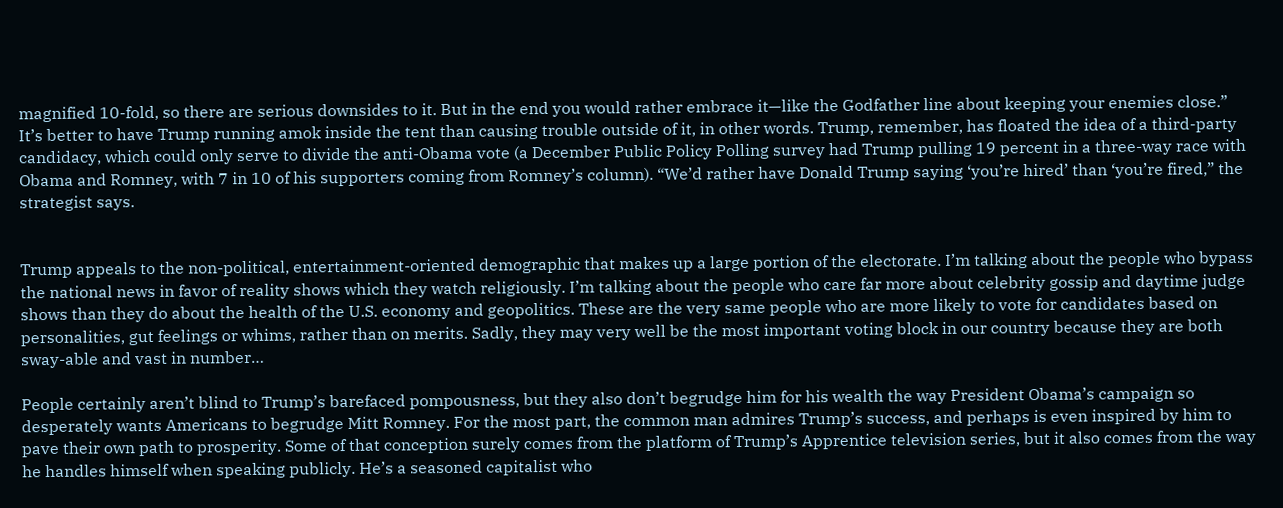magnified 10-fold, so there are serious downsides to it. But in the end you would rather embrace it—like the Godfather line about keeping your enemies close.” It’s better to have Trump running amok inside the tent than causing trouble outside of it, in other words. Trump, remember, has floated the idea of a third-party candidacy, which could only serve to divide the anti-Obama vote (a December Public Policy Polling survey had Trump pulling 19 percent in a three-way race with Obama and Romney, with 7 in 10 of his supporters coming from Romney’s column). “We’d rather have Donald Trump saying ‘you’re hired’ than ‘you’re fired,” the strategist says.


Trump appeals to the non-political, entertainment-oriented demographic that makes up a large portion of the electorate. I’m talking about the people who bypass the national news in favor of reality shows which they watch religiously. I’m talking about the people who care far more about celebrity gossip and daytime judge shows than they do about the health of the U.S. economy and geopolitics. These are the very same people who are more likely to vote for candidates based on personalities, gut feelings or whims, rather than on merits. Sadly, they may very well be the most important voting block in our country because they are both sway-able and vast in number…

People certainly aren’t blind to Trump’s barefaced pompousness, but they also don’t begrudge him for his wealth the way President Obama’s campaign so desperately wants Americans to begrudge Mitt Romney. For the most part, the common man admires Trump’s success, and perhaps is even inspired by him to pave their own path to prosperity. Some of that conception surely comes from the platform of Trump’s Apprentice television series, but it also comes from the way he handles himself when speaking publicly. He’s a seasoned capitalist who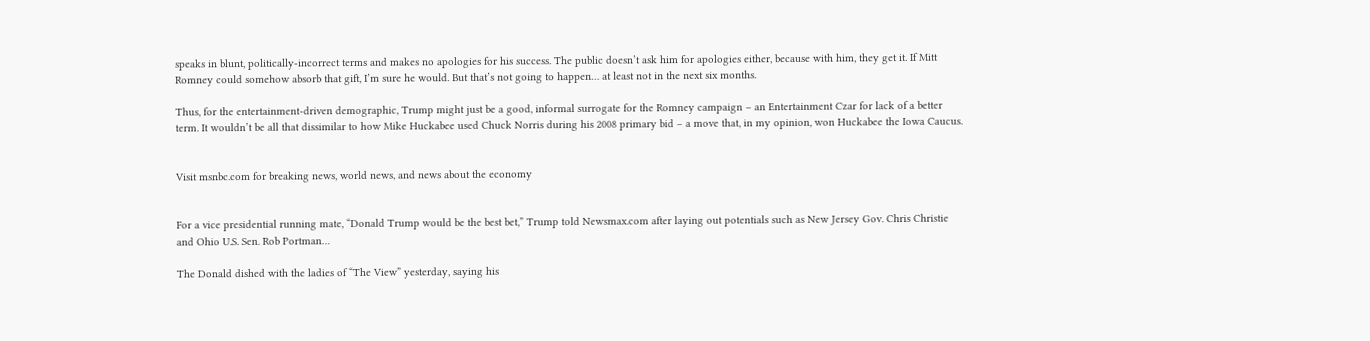speaks in blunt, politically-incorrect terms and makes no apologies for his success. The public doesn’t ask him for apologies either, because with him, they get it. If Mitt Romney could somehow absorb that gift, I’m sure he would. But that’s not going to happen… at least not in the next six months.

Thus, for the entertainment-driven demographic, Trump might just be a good, informal surrogate for the Romney campaign – an Entertainment Czar for lack of a better term. It wouldn’t be all that dissimilar to how Mike Huckabee used Chuck Norris during his 2008 primary bid – a move that, in my opinion, won Huckabee the Iowa Caucus.


Visit msnbc.com for breaking news, world news, and news about the economy


For a vice presidential running mate, “Donald Trump would be the best bet,” Trump told Newsmax.com after laying out potentials such as New Jersey Gov. Chris Christie and Ohio U.S. Sen. Rob Portman…

The Donald dished with the ladies of “The View” yesterday, saying his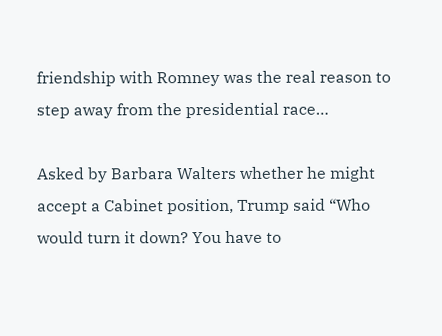friendship with Romney was the real reason to step away from the presidential race…

Asked by Barbara Walters whether he might accept a Cabinet position, Trump said “Who would turn it down? You have to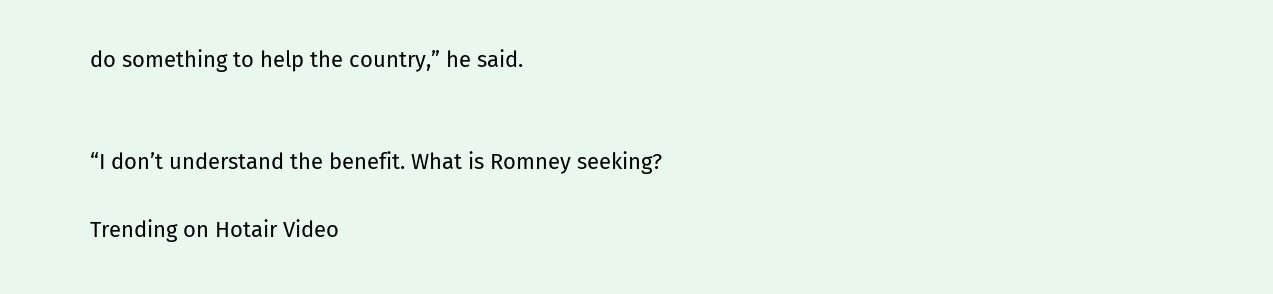do something to help the country,” he said.


“I don’t understand the benefit. What is Romney seeking?

Trending on Hotair Video